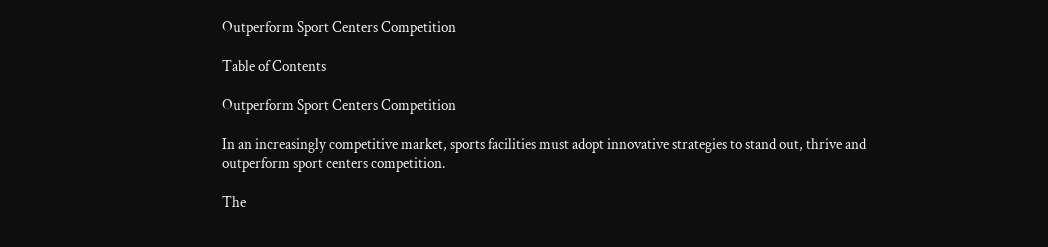Outperform Sport Centers Competition

Table of Contents

Outperform Sport Centers Competition

In an increasingly competitive market, sports facilities must adopt innovative strategies to stand out, thrive and outperform sport centers competition.

The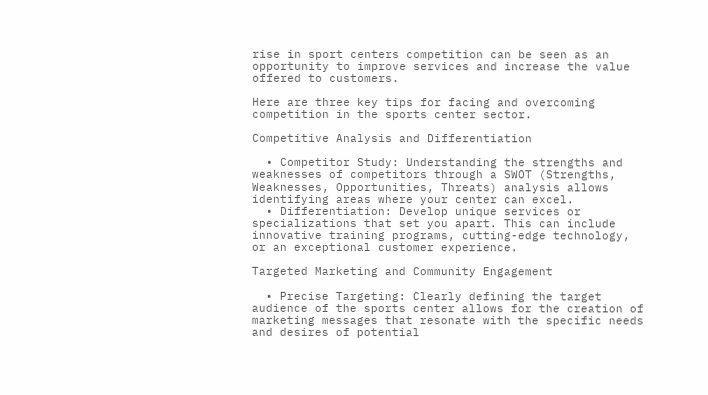rise in sport centers competition can be seen as an opportunity to improve services and increase the value offered to customers.

Here are three key tips for facing and overcoming competition in the sports center sector.

Competitive Analysis and Differentiation

  • Competitor Study: Understanding the strengths and weaknesses of competitors through a SWOT (Strengths, Weaknesses, Opportunities, Threats) analysis allows identifying areas where your center can excel.
  • Differentiation: Develop unique services or specializations that set you apart. This can include innovative training programs, cutting-edge technology, or an exceptional customer experience.

Targeted Marketing and Community Engagement

  • Precise Targeting: Clearly defining the target audience of the sports center allows for the creation of marketing messages that resonate with the specific needs and desires of potential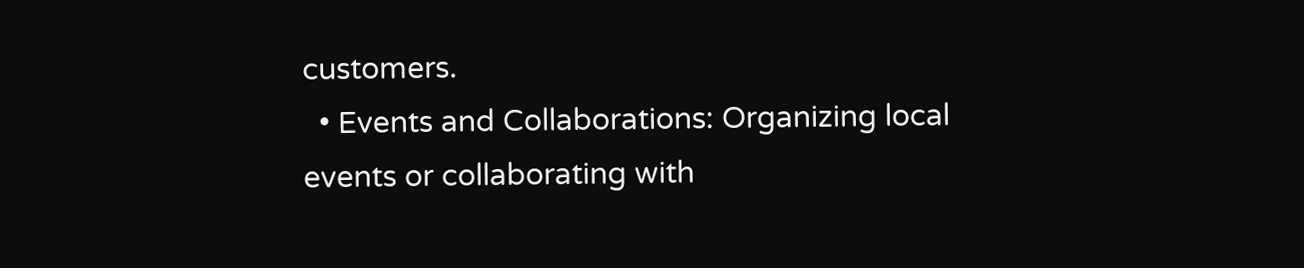customers.
  • Events and Collaborations: Organizing local events or collaborating with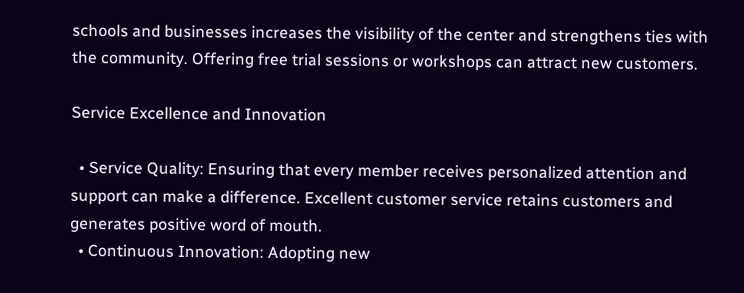schools and businesses increases the visibility of the center and strengthens ties with the community. Offering free trial sessions or workshops can attract new customers.

Service Excellence and Innovation

  • Service Quality: Ensuring that every member receives personalized attention and support can make a difference. Excellent customer service retains customers and generates positive word of mouth.
  • Continuous Innovation: Adopting new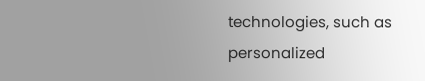technologies, such as personalized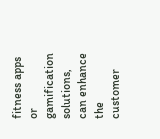fitness apps or gamification solutions, can enhance the customer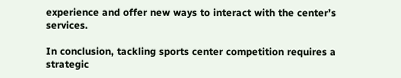experience and offer new ways to interact with the center’s services.

In conclusion, tackling sports center competition requires a strategic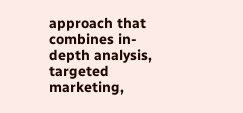approach that combines in-depth analysis, targeted marketing,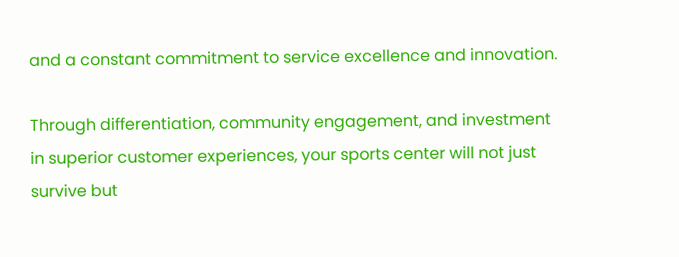and a constant commitment to service excellence and innovation.

Through differentiation, community engagement, and investment in superior customer experiences, your sports center will not just survive but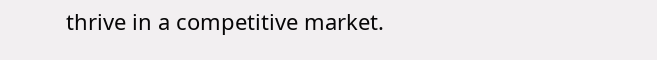thrive in a competitive market.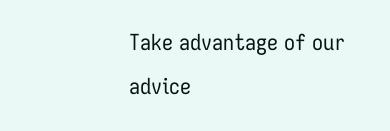Take advantage of our advice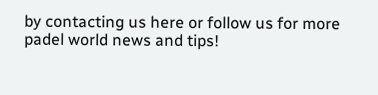by contacting us here or follow us for more padel world news and tips!